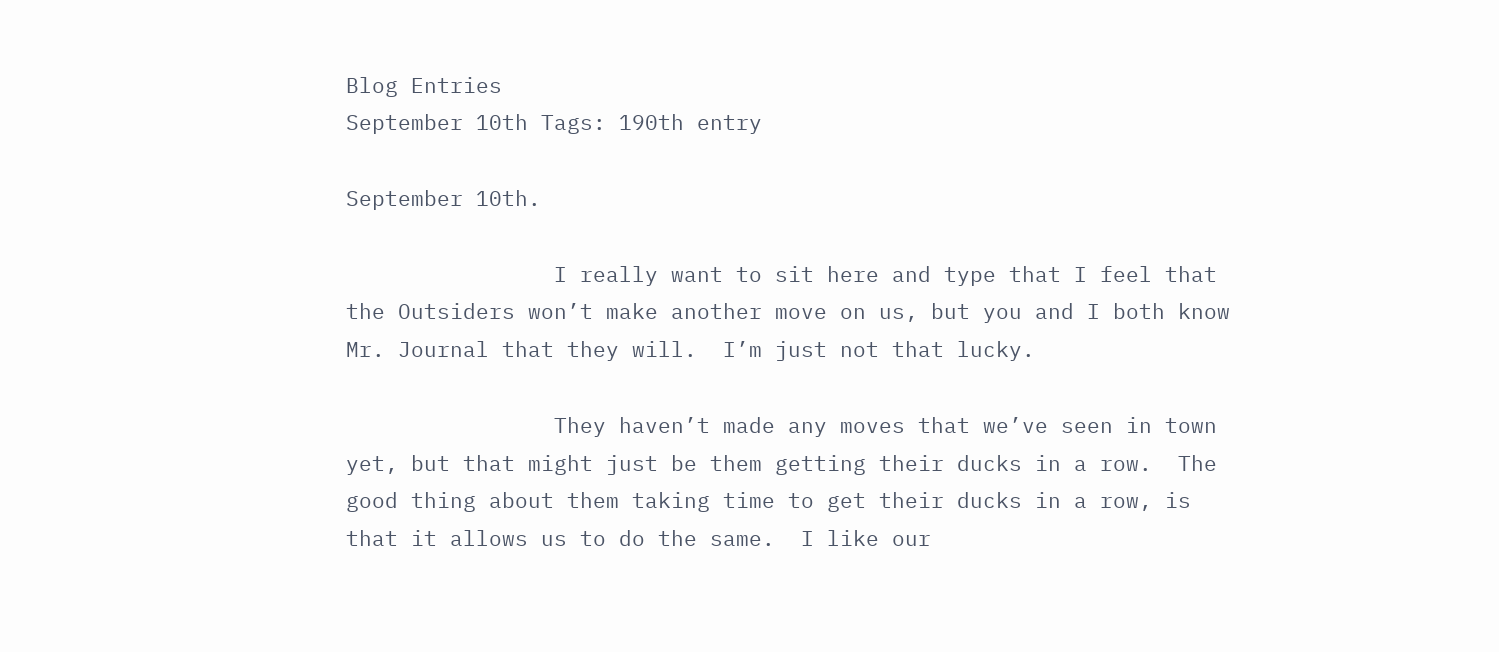Blog Entries
September 10th Tags: 190th entry

September 10th.

                I really want to sit here and type that I feel that the Outsiders won’t make another move on us, but you and I both know Mr. Journal that they will.  I’m just not that lucky.

                They haven’t made any moves that we’ve seen in town yet, but that might just be them getting their ducks in a row.  The good thing about them taking time to get their ducks in a row, is that it allows us to do the same.  I like our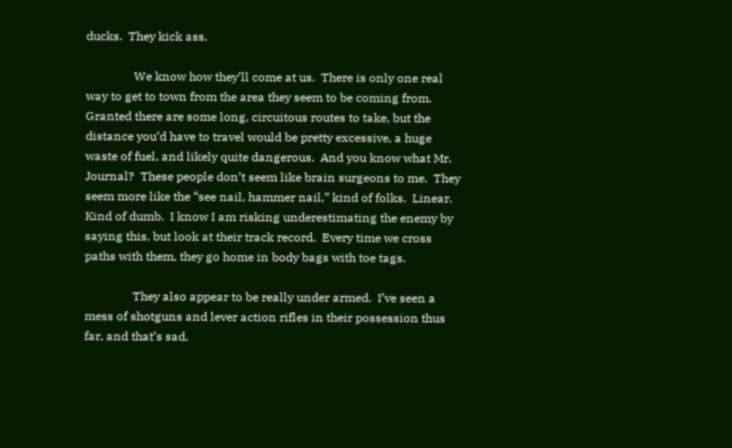ducks.  They kick ass.

                We know how they’ll come at us.  There is only one real way to get to town from the area they seem to be coming from.  Granted there are some long, circuitous routes to take, but the distance you’d have to travel would be pretty excessive, a huge waste of fuel, and likely quite dangerous.  And you know what Mr. Journal?  These people don’t seem like brain surgeons to me.  They seem more like the “see nail, hammer nail,” kind of folks.  Linear.  Kind of dumb.  I know I am risking underestimating the enemy by saying this, but look at their track record.  Every time we cross paths with them, they go home in body bags with toe tags.

                They also appear to be really under armed.  I’ve seen a mess of shotguns and lever action rifles in their possession thus far, and that’s sad.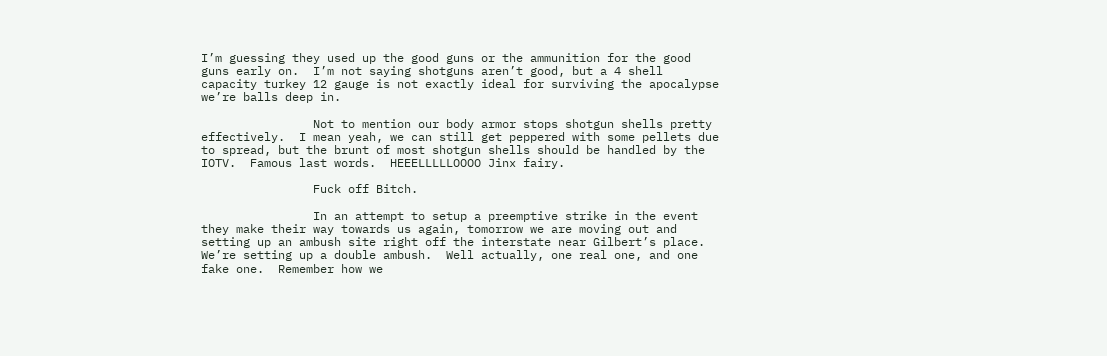I’m guessing they used up the good guns or the ammunition for the good guns early on.  I’m not saying shotguns aren’t good, but a 4 shell capacity turkey 12 gauge is not exactly ideal for surviving the apocalypse we’re balls deep in.

                Not to mention our body armor stops shotgun shells pretty effectively.  I mean yeah, we can still get peppered with some pellets due to spread, but the brunt of most shotgun shells should be handled by the IOTV.  Famous last words.  HEEELLLLLOOOO Jinx fairy.

                Fuck off Bitch.

                In an attempt to setup a preemptive strike in the event they make their way towards us again, tomorrow we are moving out and setting up an ambush site right off the interstate near Gilbert’s place.  We’re setting up a double ambush.  Well actually, one real one, and one fake one.  Remember how we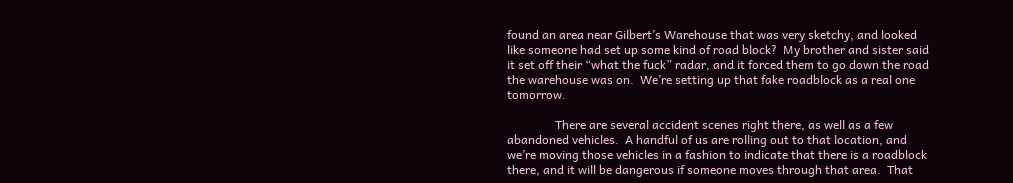found an area near Gilbert’s Warehouse that was very sketchy, and looked like someone had set up some kind of road block?  My brother and sister said it set off their “what the fuck” radar, and it forced them to go down the road the warehouse was on.  We’re setting up that fake roadblock as a real one tomorrow.

                There are several accident scenes right there, as well as a few abandoned vehicles.  A handful of us are rolling out to that location, and we’re moving those vehicles in a fashion to indicate that there is a roadblock there, and it will be dangerous if someone moves through that area.  That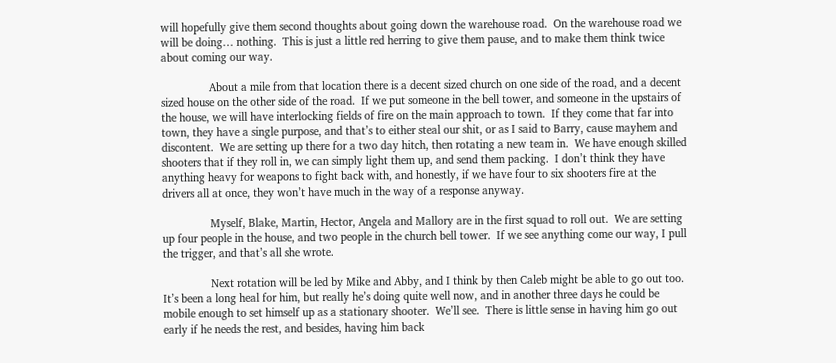will hopefully give them second thoughts about going down the warehouse road.  On the warehouse road we will be doing… nothing.  This is just a little red herring to give them pause, and to make them think twice about coming our way.

                About a mile from that location there is a decent sized church on one side of the road, and a decent sized house on the other side of the road.  If we put someone in the bell tower, and someone in the upstairs of the house, we will have interlocking fields of fire on the main approach to town.  If they come that far into town, they have a single purpose, and that’s to either steal our shit, or as I said to Barry, cause mayhem and discontent.  We are setting up there for a two day hitch, then rotating a new team in.  We have enough skilled shooters that if they roll in, we can simply light them up, and send them packing.  I don’t think they have anything heavy for weapons to fight back with, and honestly, if we have four to six shooters fire at the drivers all at once, they won’t have much in the way of a response anyway.

                Myself, Blake, Martin, Hector, Angela and Mallory are in the first squad to roll out.  We are setting up four people in the house, and two people in the church bell tower.  If we see anything come our way, I pull the trigger, and that’s all she wrote.

                Next rotation will be led by Mike and Abby, and I think by then Caleb might be able to go out too. It’s been a long heal for him, but really he’s doing quite well now, and in another three days he could be mobile enough to set himself up as a stationary shooter.  We’ll see.  There is little sense in having him go out early if he needs the rest, and besides, having him back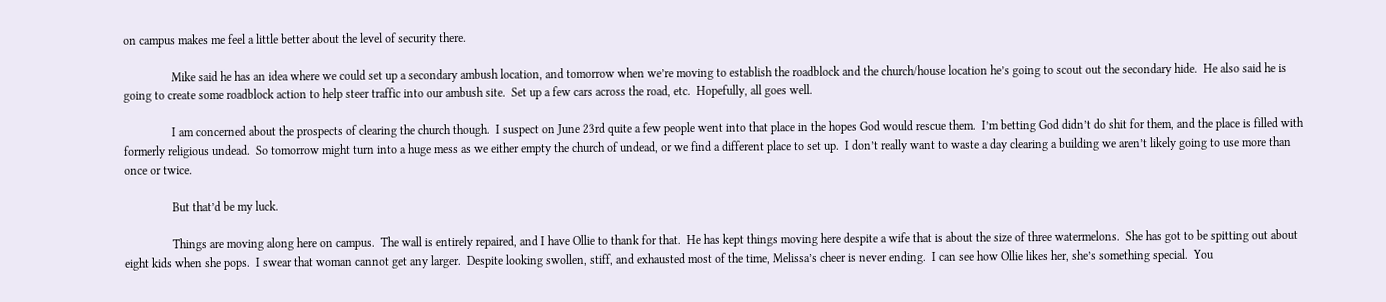on campus makes me feel a little better about the level of security there.

                Mike said he has an idea where we could set up a secondary ambush location, and tomorrow when we’re moving to establish the roadblock and the church/house location he’s going to scout out the secondary hide.  He also said he is going to create some roadblock action to help steer traffic into our ambush site.  Set up a few cars across the road, etc.  Hopefully, all goes well.

                I am concerned about the prospects of clearing the church though.  I suspect on June 23rd quite a few people went into that place in the hopes God would rescue them.  I’m betting God didn’t do shit for them, and the place is filled with formerly religious undead.  So tomorrow might turn into a huge mess as we either empty the church of undead, or we find a different place to set up.  I don’t really want to waste a day clearing a building we aren’t likely going to use more than once or twice.

                But that’d be my luck.

                Things are moving along here on campus.  The wall is entirely repaired, and I have Ollie to thank for that.  He has kept things moving here despite a wife that is about the size of three watermelons.  She has got to be spitting out about eight kids when she pops.  I swear that woman cannot get any larger.  Despite looking swollen, stiff, and exhausted most of the time, Melissa’s cheer is never ending.  I can see how Ollie likes her, she’s something special.  You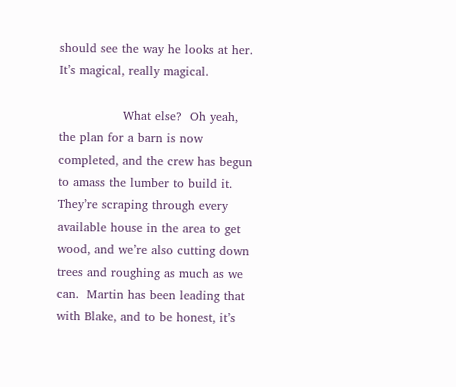should see the way he looks at her.  It’s magical, really magical.

                What else?  Oh yeah, the plan for a barn is now completed, and the crew has begun to amass the lumber to build it.  They’re scraping through every available house in the area to get wood, and we’re also cutting down trees and roughing as much as we can.  Martin has been leading that with Blake, and to be honest, it’s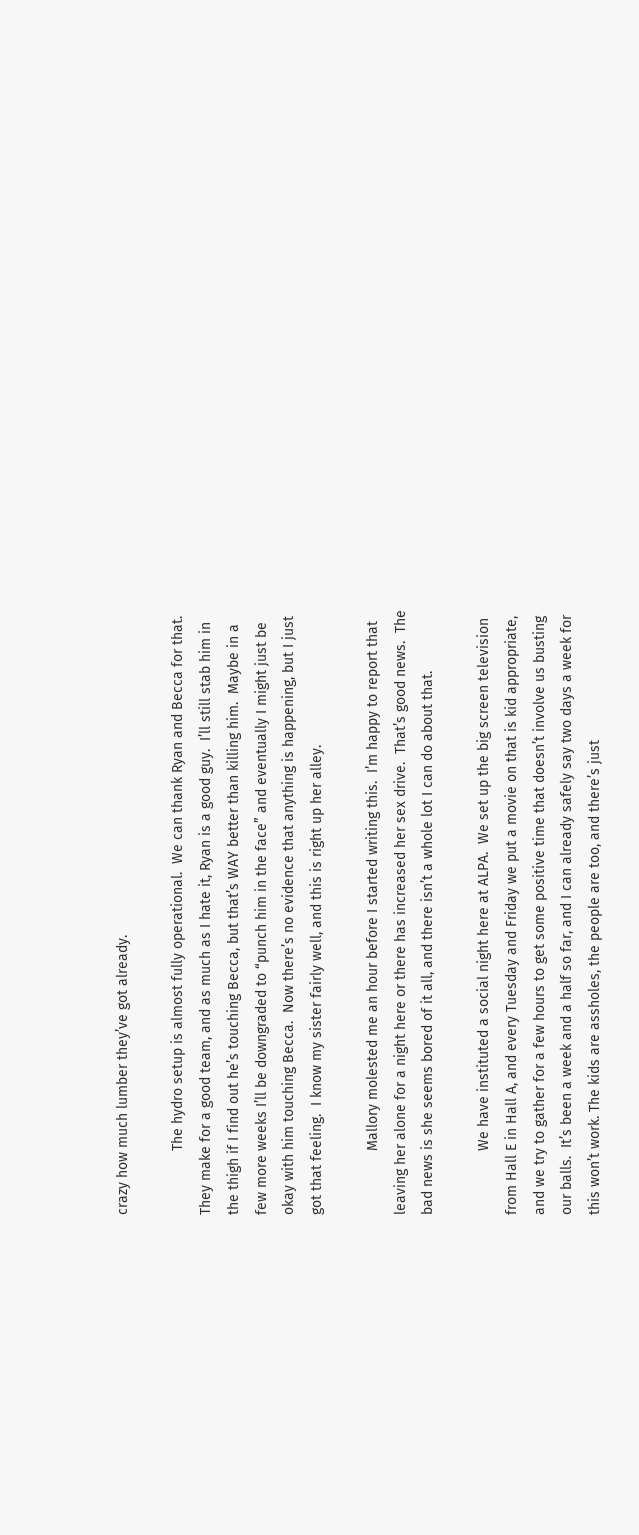crazy how much lumber they’ve got already.

                The hydro setup is almost fully operational.  We can thank Ryan and Becca for that.  They make for a good team, and as much as I hate it, Ryan is a good guy.  I’ll still stab him in the thigh if I find out he’s touching Becca, but that’s WAY better than killing him.  Maybe in a few more weeks I’ll be downgraded to “punch him in the face” and eventually I might just be okay with him touching Becca.  Now there’s no evidence that anything is happening, but I just got that feeling.  I know my sister fairly well, and this is right up her alley.

                Mallory molested me an hour before I started writing this.  I’m happy to report that leaving her alone for a night here or there has increased her sex drive.  That’s good news.  The bad news is she seems bored of it all, and there isn’t a whole lot I can do about that.

                We have instituted a social night here at ALPA.  We set up the big screen television from Hall E in Hall A, and every Tuesday and Friday we put a movie on that is kid appropriate, and we try to gather for a few hours to get some positive time that doesn’t involve us busting our balls.  It’s been a week and a half so far, and I can already safely say two days a week for this won’t work. The kids are assholes, the people are too, and there’s just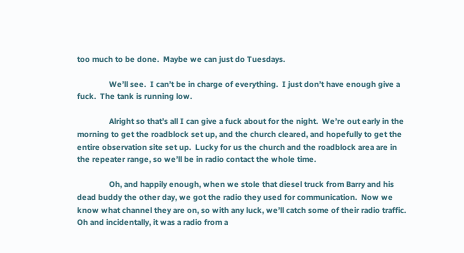too much to be done.  Maybe we can just do Tuesdays.

                We’ll see.  I can’t be in charge of everything.  I just don’t have enough give a fuck.  The tank is running low.

                Alright so that’s all I can give a fuck about for the night.  We’re out early in the morning to get the roadblock set up, and the church cleared, and hopefully to get the entire observation site set up.  Lucky for us the church and the roadblock area are in the repeater range, so we’ll be in radio contact the whole time.

                Oh, and happily enough, when we stole that diesel truck from Barry and his dead buddy the other day, we got the radio they used for communication.  Now we know what channel they are on, so with any luck, we’ll catch some of their radio traffic.  Oh and incidentally, it was a radio from a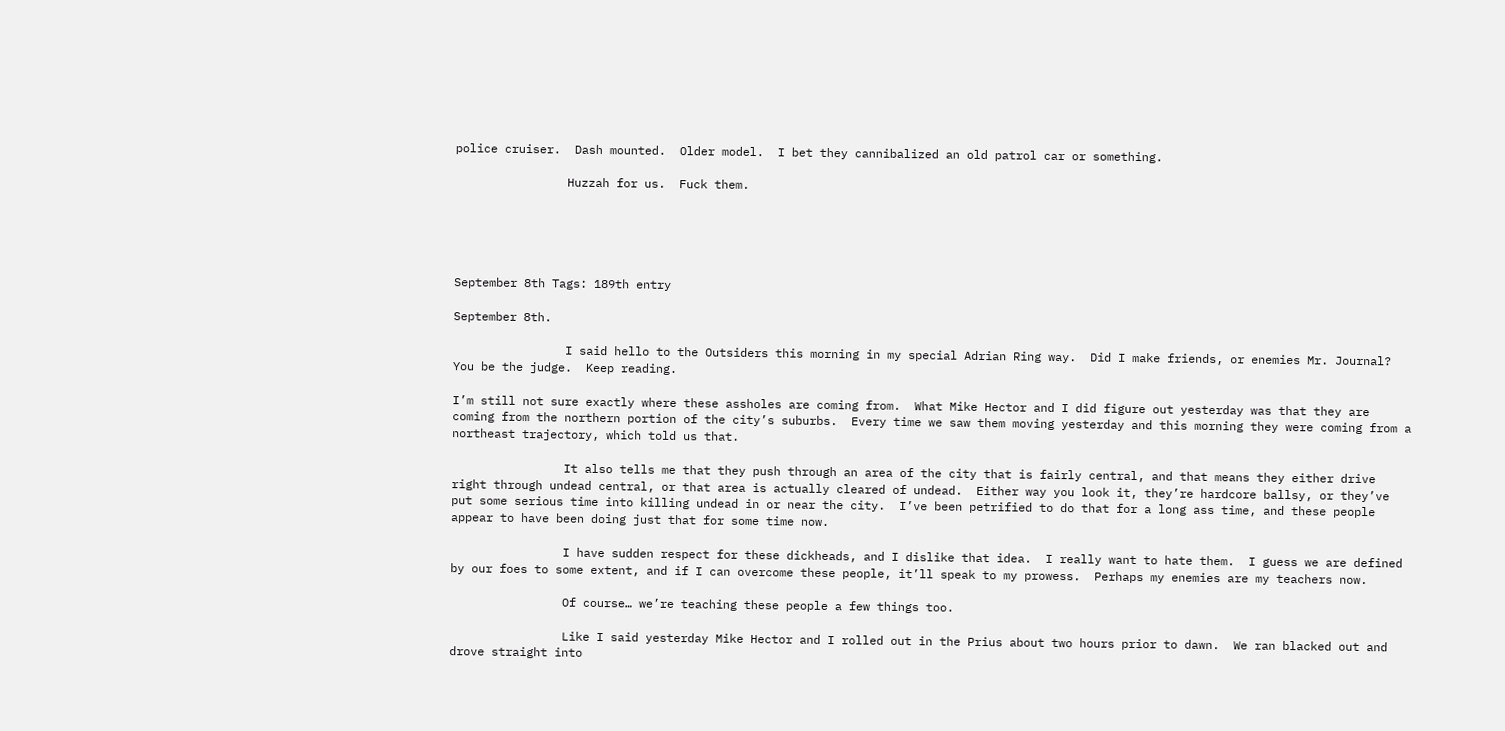police cruiser.  Dash mounted.  Older model.  I bet they cannibalized an old patrol car or something.

                Huzzah for us.  Fuck them.





September 8th Tags: 189th entry

September 8th.

                I said hello to the Outsiders this morning in my special Adrian Ring way.  Did I make friends, or enemies Mr. Journal?  You be the judge.  Keep reading.

I’m still not sure exactly where these assholes are coming from.  What Mike Hector and I did figure out yesterday was that they are coming from the northern portion of the city’s suburbs.  Every time we saw them moving yesterday and this morning they were coming from a northeast trajectory, which told us that.

                It also tells me that they push through an area of the city that is fairly central, and that means they either drive right through undead central, or that area is actually cleared of undead.  Either way you look it, they’re hardcore ballsy, or they’ve put some serious time into killing undead in or near the city.  I’ve been petrified to do that for a long ass time, and these people appear to have been doing just that for some time now.

                I have sudden respect for these dickheads, and I dislike that idea.  I really want to hate them.  I guess we are defined by our foes to some extent, and if I can overcome these people, it’ll speak to my prowess.  Perhaps my enemies are my teachers now.

                Of course… we’re teaching these people a few things too.

                Like I said yesterday Mike Hector and I rolled out in the Prius about two hours prior to dawn.  We ran blacked out and drove straight into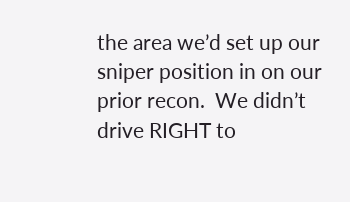the area we’d set up our sniper position in on our prior recon.  We didn’t drive RIGHT to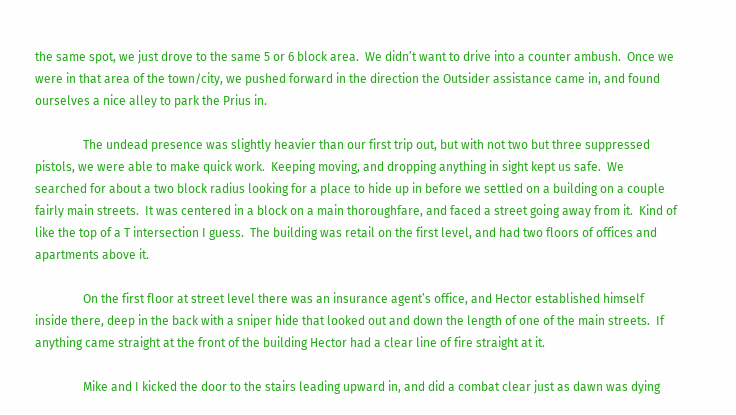the same spot, we just drove to the same 5 or 6 block area.  We didn’t want to drive into a counter ambush.  Once we were in that area of the town/city, we pushed forward in the direction the Outsider assistance came in, and found ourselves a nice alley to park the Prius in.

                The undead presence was slightly heavier than our first trip out, but with not two but three suppressed pistols, we were able to make quick work.  Keeping moving, and dropping anything in sight kept us safe.  We searched for about a two block radius looking for a place to hide up in before we settled on a building on a couple fairly main streets.  It was centered in a block on a main thoroughfare, and faced a street going away from it.  Kind of like the top of a T intersection I guess.  The building was retail on the first level, and had two floors of offices and apartments above it.

                On the first floor at street level there was an insurance agent’s office, and Hector established himself inside there, deep in the back with a sniper hide that looked out and down the length of one of the main streets.  If anything came straight at the front of the building Hector had a clear line of fire straight at it.

                Mike and I kicked the door to the stairs leading upward in, and did a combat clear just as dawn was dying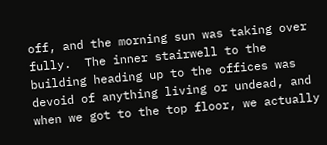off, and the morning sun was taking over fully.  The inner stairwell to the building heading up to the offices was devoid of anything living or undead, and when we got to the top floor, we actually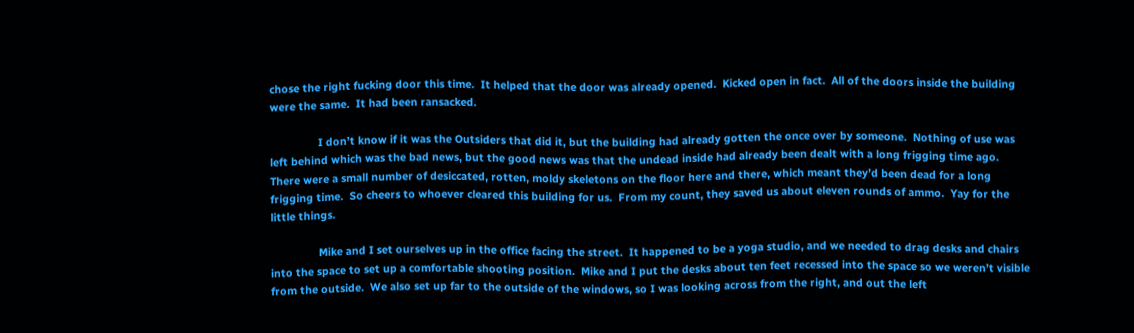chose the right fucking door this time.  It helped that the door was already opened.  Kicked open in fact.  All of the doors inside the building were the same.  It had been ransacked.

                I don’t know if it was the Outsiders that did it, but the building had already gotten the once over by someone.  Nothing of use was left behind which was the bad news, but the good news was that the undead inside had already been dealt with a long frigging time ago.  There were a small number of desiccated, rotten, moldy skeletons on the floor here and there, which meant they’d been dead for a long frigging time.  So cheers to whoever cleared this building for us.  From my count, they saved us about eleven rounds of ammo.  Yay for the little things.

                Mike and I set ourselves up in the office facing the street.  It happened to be a yoga studio, and we needed to drag desks and chairs into the space to set up a comfortable shooting position.  Mike and I put the desks about ten feet recessed into the space so we weren’t visible from the outside.  We also set up far to the outside of the windows, so I was looking across from the right, and out the left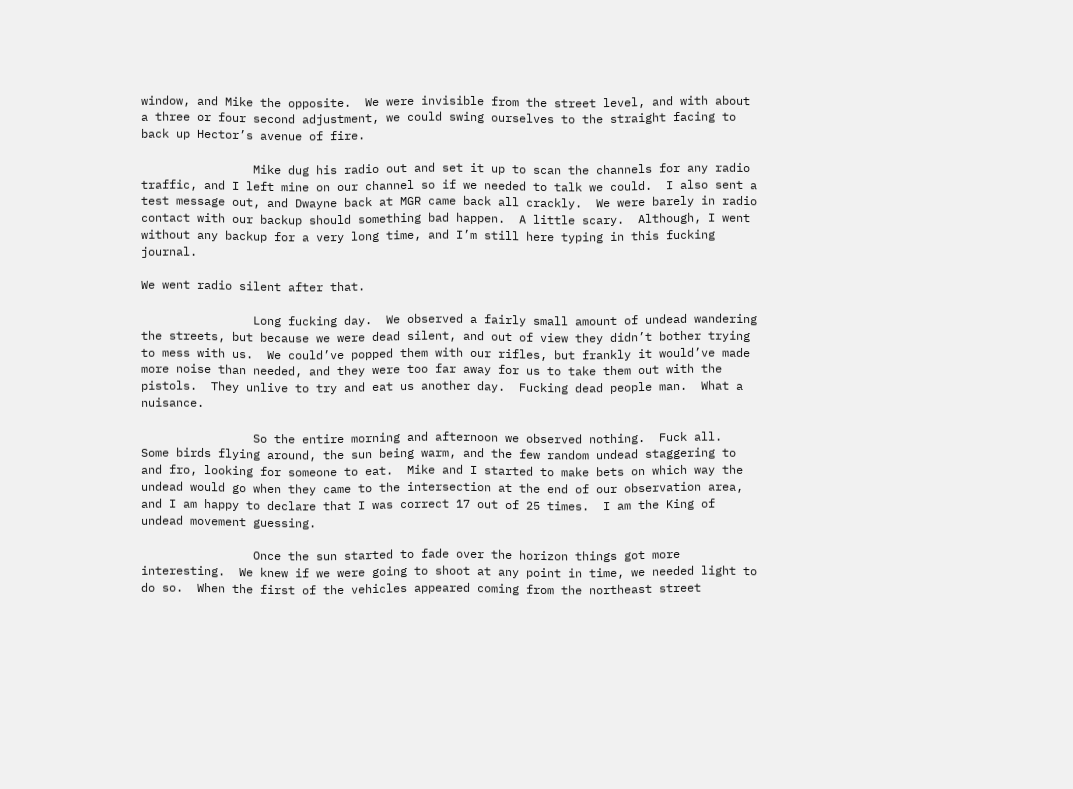window, and Mike the opposite.  We were invisible from the street level, and with about a three or four second adjustment, we could swing ourselves to the straight facing to back up Hector’s avenue of fire.

                Mike dug his radio out and set it up to scan the channels for any radio traffic, and I left mine on our channel so if we needed to talk we could.  I also sent a test message out, and Dwayne back at MGR came back all crackly.  We were barely in radio contact with our backup should something bad happen.  A little scary.  Although, I went without any backup for a very long time, and I’m still here typing in this fucking journal.

We went radio silent after that.

                Long fucking day.  We observed a fairly small amount of undead wandering the streets, but because we were dead silent, and out of view they didn’t bother trying to mess with us.  We could’ve popped them with our rifles, but frankly it would’ve made more noise than needed, and they were too far away for us to take them out with the pistols.  They unlive to try and eat us another day.  Fucking dead people man.  What a nuisance.

                So the entire morning and afternoon we observed nothing.  Fuck all.  Some birds flying around, the sun being warm, and the few random undead staggering to and fro, looking for someone to eat.  Mike and I started to make bets on which way the undead would go when they came to the intersection at the end of our observation area, and I am happy to declare that I was correct 17 out of 25 times.  I am the King of undead movement guessing.

                Once the sun started to fade over the horizon things got more interesting.  We knew if we were going to shoot at any point in time, we needed light to do so.  When the first of the vehicles appeared coming from the northeast street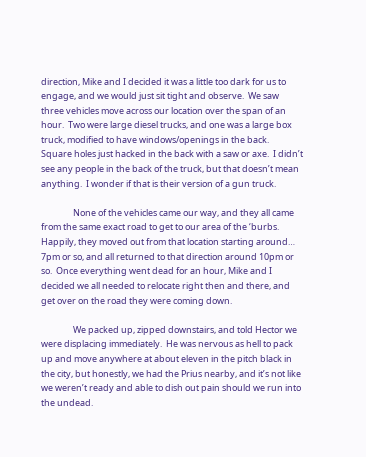direction, Mike and I decided it was a little too dark for us to engage, and we would just sit tight and observe.  We saw three vehicles move across our location over the span of an hour.  Two were large diesel trucks, and one was a large box truck, modified to have windows/openings in the back.  Square holes just hacked in the back with a saw or axe.  I didn’t see any people in the back of the truck, but that doesn’t mean anything.  I wonder if that is their version of a gun truck.

                None of the vehicles came our way, and they all came from the same exact road to get to our area of the ‘burbs.  Happily, they moved out from that location starting around… 7pm or so, and all returned to that direction around 10pm or so.  Once everything went dead for an hour, Mike and I decided we all needed to relocate right then and there, and get over on the road they were coming down.

                We packed up, zipped downstairs, and told Hector we were displacing immediately.  He was nervous as hell to pack up and move anywhere at about eleven in the pitch black in the city, but honestly, we had the Prius nearby, and it’s not like we weren’t ready and able to dish out pain should we run into the undead.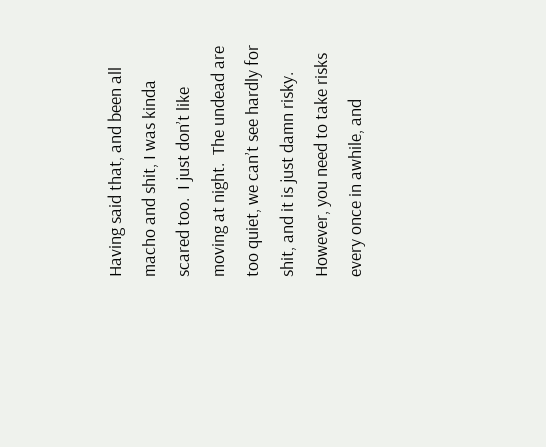Having said that, and been all macho and shit, I was kinda scared too.  I just don’t like moving at night.  The undead are too quiet, we can’t see hardly for shit, and it is just damn risky.  However, you need to take risks every once in awhile, and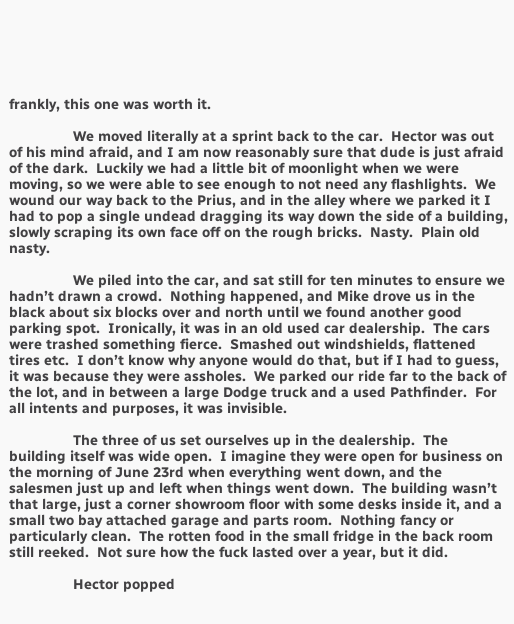frankly, this one was worth it.

                We moved literally at a sprint back to the car.  Hector was out of his mind afraid, and I am now reasonably sure that dude is just afraid of the dark.  Luckily we had a little bit of moonlight when we were moving, so we were able to see enough to not need any flashlights.  We wound our way back to the Prius, and in the alley where we parked it I had to pop a single undead dragging its way down the side of a building, slowly scraping its own face off on the rough bricks.  Nasty.  Plain old nasty.

                We piled into the car, and sat still for ten minutes to ensure we hadn’t drawn a crowd.  Nothing happened, and Mike drove us in the black about six blocks over and north until we found another good parking spot.  Ironically, it was in an old used car dealership.  The cars were trashed something fierce.  Smashed out windshields, flattened tires etc.  I don’t know why anyone would do that, but if I had to guess, it was because they were assholes.  We parked our ride far to the back of the lot, and in between a large Dodge truck and a used Pathfinder.  For all intents and purposes, it was invisible.

                The three of us set ourselves up in the dealership.  The building itself was wide open.  I imagine they were open for business on the morning of June 23rd when everything went down, and the salesmen just up and left when things went down.  The building wasn’t that large, just a corner showroom floor with some desks inside it, and a small two bay attached garage and parts room.  Nothing fancy or particularly clean.  The rotten food in the small fridge in the back room still reeked.  Not sure how the fuck lasted over a year, but it did.

                Hector popped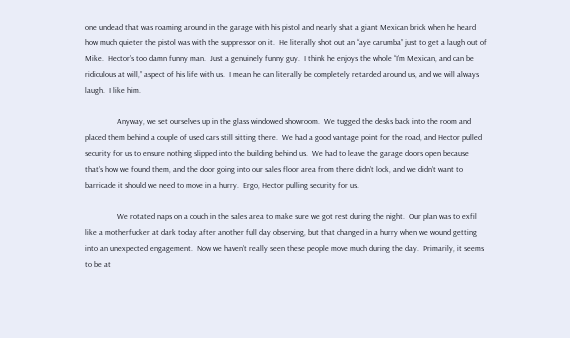one undead that was roaming around in the garage with his pistol and nearly shat a giant Mexican brick when he heard how much quieter the pistol was with the suppressor on it.  He literally shot out an “aye carumba” just to get a laugh out of Mike.  Hector’s too damn funny man.  Just a genuinely funny guy.  I think he enjoys the whole “I’m Mexican, and can be ridiculous at will,” aspect of his life with us.  I mean he can literally be completely retarded around us, and we will always laugh.  I like him.

                Anyway, we set ourselves up in the glass windowed showroom.  We tugged the desks back into the room and placed them behind a couple of used cars still sitting there.  We had a good vantage point for the road, and Hector pulled security for us to ensure nothing slipped into the building behind us.  We had to leave the garage doors open because that’s how we found them, and the door going into our sales floor area from there didn’t lock, and we didn’t want to barricade it should we need to move in a hurry.  Ergo, Hector pulling security for us.

                We rotated naps on a couch in the sales area to make sure we got rest during the night.  Our plan was to exfil like a motherfucker at dark today after another full day observing, but that changed in a hurry when we wound getting into an unexpected engagement.  Now we haven’t really seen these people move much during the day.  Primarily, it seems to be at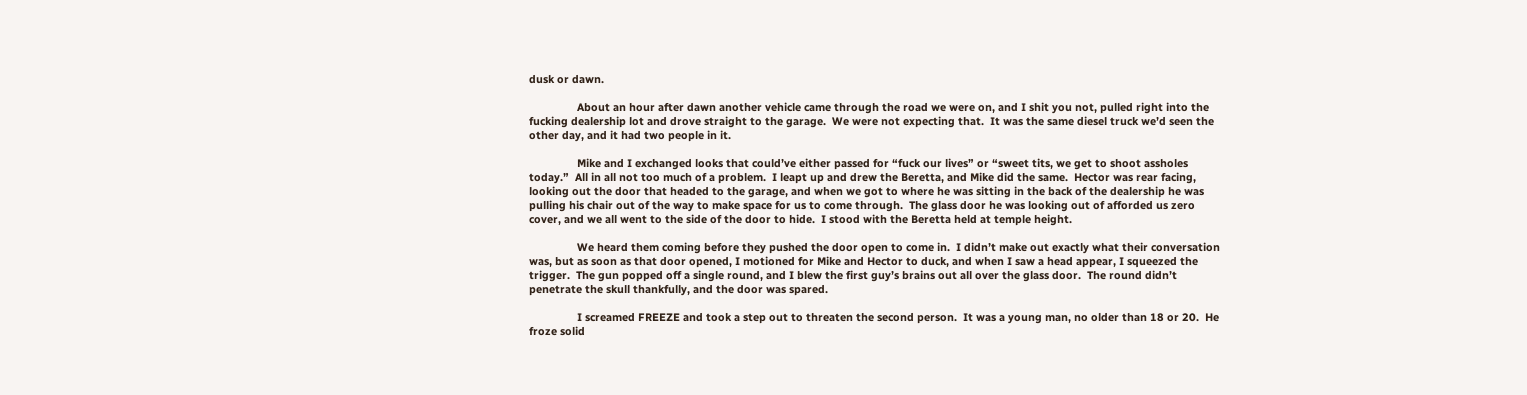dusk or dawn.

                About an hour after dawn another vehicle came through the road we were on, and I shit you not, pulled right into the fucking dealership lot and drove straight to the garage.  We were not expecting that.  It was the same diesel truck we’d seen the other day, and it had two people in it.

                Mike and I exchanged looks that could’ve either passed for “fuck our lives” or “sweet tits, we get to shoot assholes today.”  All in all not too much of a problem.  I leapt up and drew the Beretta, and Mike did the same.  Hector was rear facing, looking out the door that headed to the garage, and when we got to where he was sitting in the back of the dealership he was pulling his chair out of the way to make space for us to come through.  The glass door he was looking out of afforded us zero cover, and we all went to the side of the door to hide.  I stood with the Beretta held at temple height.

                We heard them coming before they pushed the door open to come in.  I didn’t make out exactly what their conversation was, but as soon as that door opened, I motioned for Mike and Hector to duck, and when I saw a head appear, I squeezed the trigger.  The gun popped off a single round, and I blew the first guy’s brains out all over the glass door.  The round didn’t penetrate the skull thankfully, and the door was spared.

                I screamed FREEZE and took a step out to threaten the second person.  It was a young man, no older than 18 or 20.  He froze solid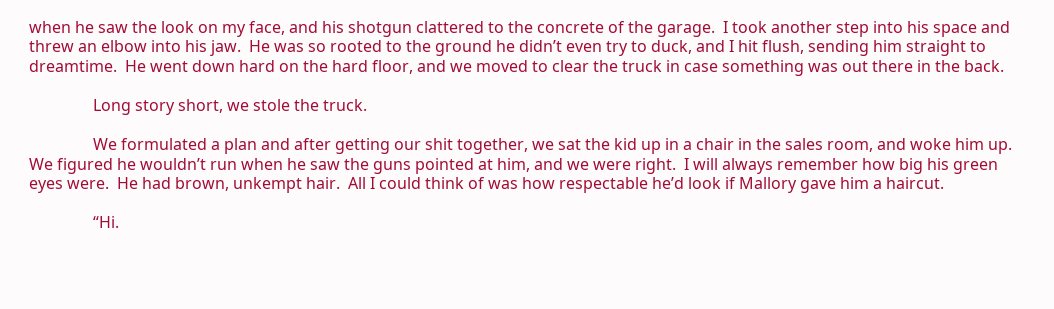when he saw the look on my face, and his shotgun clattered to the concrete of the garage.  I took another step into his space and threw an elbow into his jaw.  He was so rooted to the ground he didn’t even try to duck, and I hit flush, sending him straight to dreamtime.  He went down hard on the hard floor, and we moved to clear the truck in case something was out there in the back.

                Long story short, we stole the truck.

                We formulated a plan and after getting our shit together, we sat the kid up in a chair in the sales room, and woke him up.  We figured he wouldn’t run when he saw the guns pointed at him, and we were right.  I will always remember how big his green eyes were.  He had brown, unkempt hair.  All I could think of was how respectable he’d look if Mallory gave him a haircut.

                “Hi.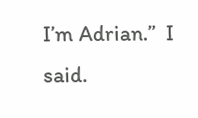I’m Adrian.”  I said.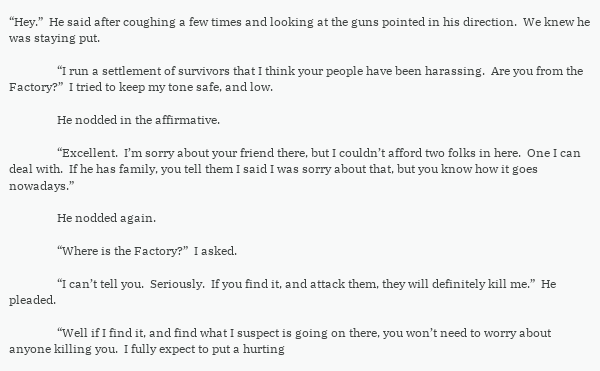“Hey.”  He said after coughing a few times and looking at the guns pointed in his direction.  We knew he was staying put.

                “I run a settlement of survivors that I think your people have been harassing.  Are you from the Factory?”  I tried to keep my tone safe, and low.

                He nodded in the affirmative.

                “Excellent.  I’m sorry about your friend there, but I couldn’t afford two folks in here.  One I can deal with.  If he has family, you tell them I said I was sorry about that, but you know how it goes nowadays.”

                He nodded again.

                “Where is the Factory?”  I asked.

                “I can’t tell you.  Seriously.  If you find it, and attack them, they will definitely kill me.”  He pleaded.

                “Well if I find it, and find what I suspect is going on there, you won’t need to worry about anyone killing you.  I fully expect to put a hurting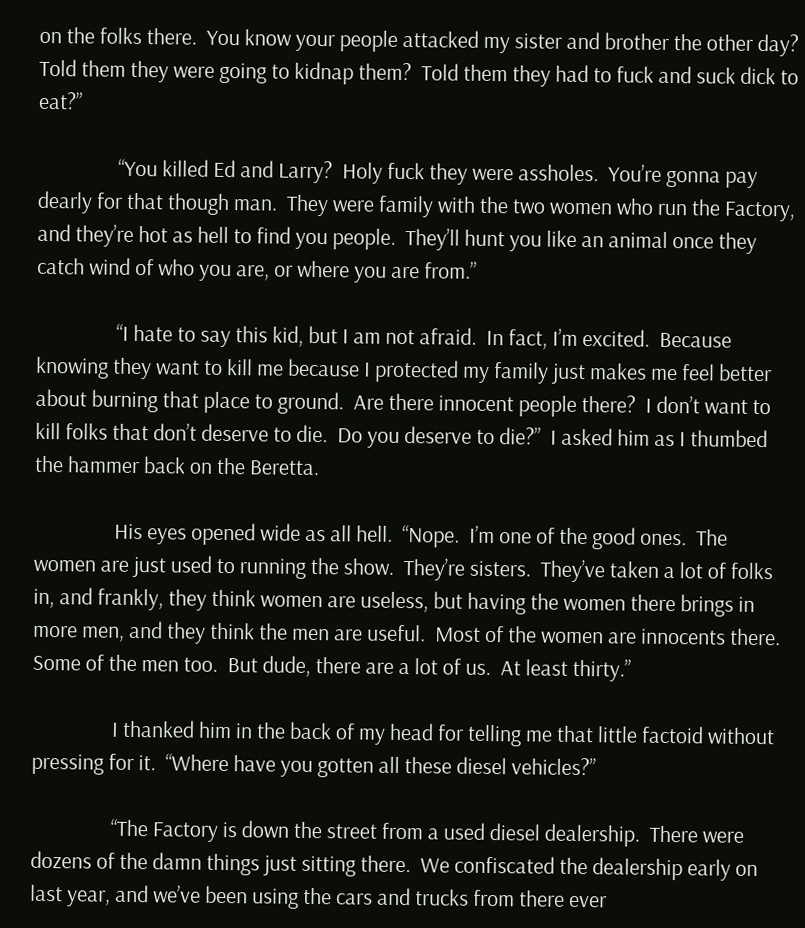on the folks there.  You know your people attacked my sister and brother the other day?  Told them they were going to kidnap them?  Told them they had to fuck and suck dick to eat?”

                “You killed Ed and Larry?  Holy fuck they were assholes.  You’re gonna pay dearly for that though man.  They were family with the two women who run the Factory, and they’re hot as hell to find you people.  They’ll hunt you like an animal once they catch wind of who you are, or where you are from.”

                “I hate to say this kid, but I am not afraid.  In fact, I’m excited.  Because knowing they want to kill me because I protected my family just makes me feel better about burning that place to ground.  Are there innocent people there?  I don’t want to kill folks that don’t deserve to die.  Do you deserve to die?”  I asked him as I thumbed the hammer back on the Beretta.

                His eyes opened wide as all hell.  “Nope.  I’m one of the good ones.  The women are just used to running the show.  They’re sisters.  They’ve taken a lot of folks in, and frankly, they think women are useless, but having the women there brings in more men, and they think the men are useful.  Most of the women are innocents there.  Some of the men too.  But dude, there are a lot of us.  At least thirty.”

                I thanked him in the back of my head for telling me that little factoid without pressing for it.  “Where have you gotten all these diesel vehicles?”

                “The Factory is down the street from a used diesel dealership.  There were dozens of the damn things just sitting there.  We confiscated the dealership early on last year, and we’ve been using the cars and trucks from there ever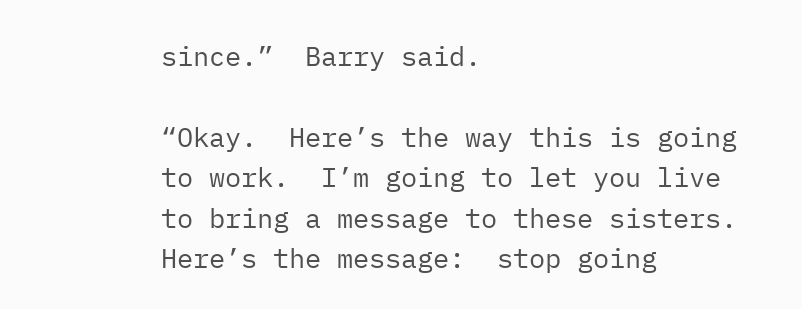since.”  Barry said.

“Okay.  Here’s the way this is going to work.  I’m going to let you live to bring a message to these sisters.  Here’s the message:  stop going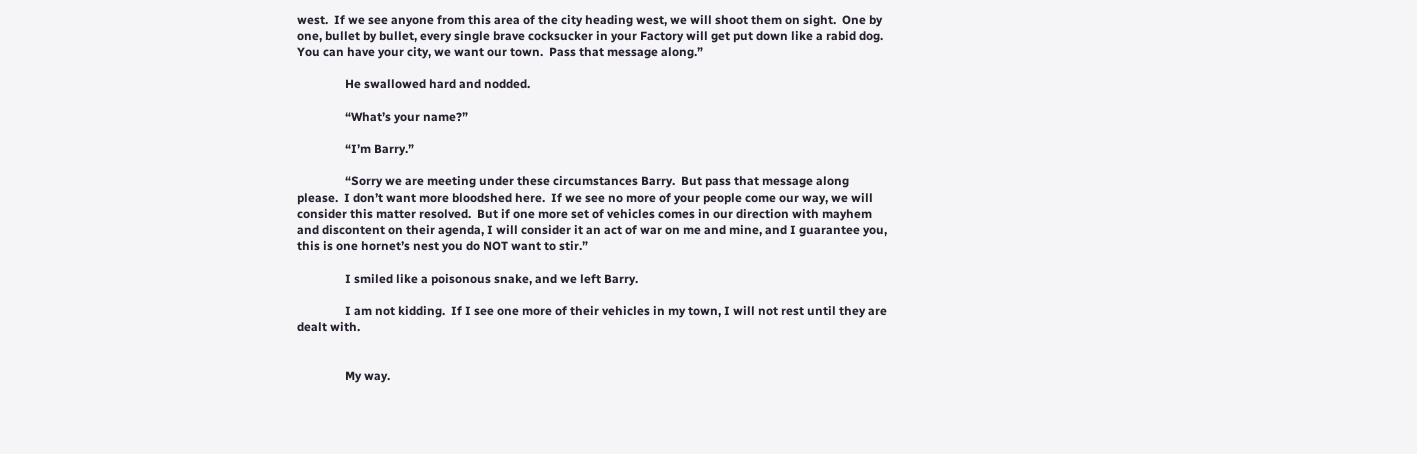west.  If we see anyone from this area of the city heading west, we will shoot them on sight.  One by one, bullet by bullet, every single brave cocksucker in your Factory will get put down like a rabid dog.  You can have your city, we want our town.  Pass that message along.”

                He swallowed hard and nodded.

                “What’s your name?”

                “I’m Barry.”

                “Sorry we are meeting under these circumstances Barry.  But pass that message along please.  I don’t want more bloodshed here.  If we see no more of your people come our way, we will consider this matter resolved.  But if one more set of vehicles comes in our direction with mayhem and discontent on their agenda, I will consider it an act of war on me and mine, and I guarantee you, this is one hornet’s nest you do NOT want to stir.”

                I smiled like a poisonous snake, and we left Barry.

                I am not kidding.  If I see one more of their vehicles in my town, I will not rest until they are dealt with.


                My way.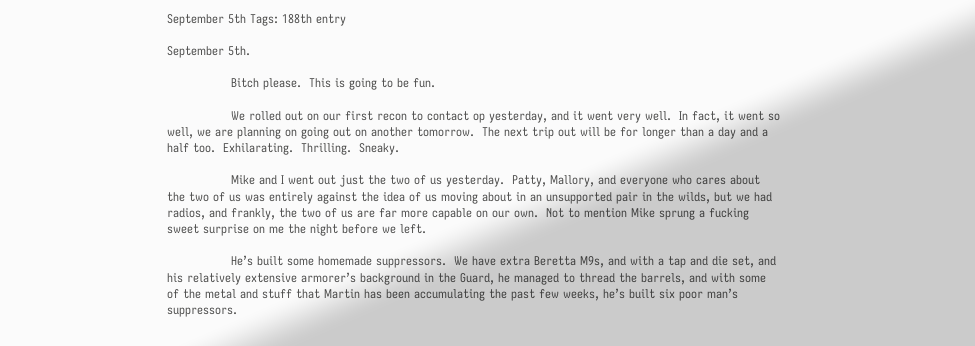September 5th Tags: 188th entry

September 5th.

                Bitch please.  This is going to be fun.

                We rolled out on our first recon to contact op yesterday, and it went very well.  In fact, it went so well, we are planning on going out on another tomorrow.  The next trip out will be for longer than a day and a half too.  Exhilarating.  Thrilling.  Sneaky.

                Mike and I went out just the two of us yesterday.  Patty, Mallory, and everyone who cares about the two of us was entirely against the idea of us moving about in an unsupported pair in the wilds, but we had radios, and frankly, the two of us are far more capable on our own.  Not to mention Mike sprung a fucking sweet surprise on me the night before we left.

                He’s built some homemade suppressors.  We have extra Beretta M9s, and with a tap and die set, and his relatively extensive armorer’s background in the Guard, he managed to thread the barrels, and with some of the metal and stuff that Martin has been accumulating the past few weeks, he’s built six poor man’s suppressors.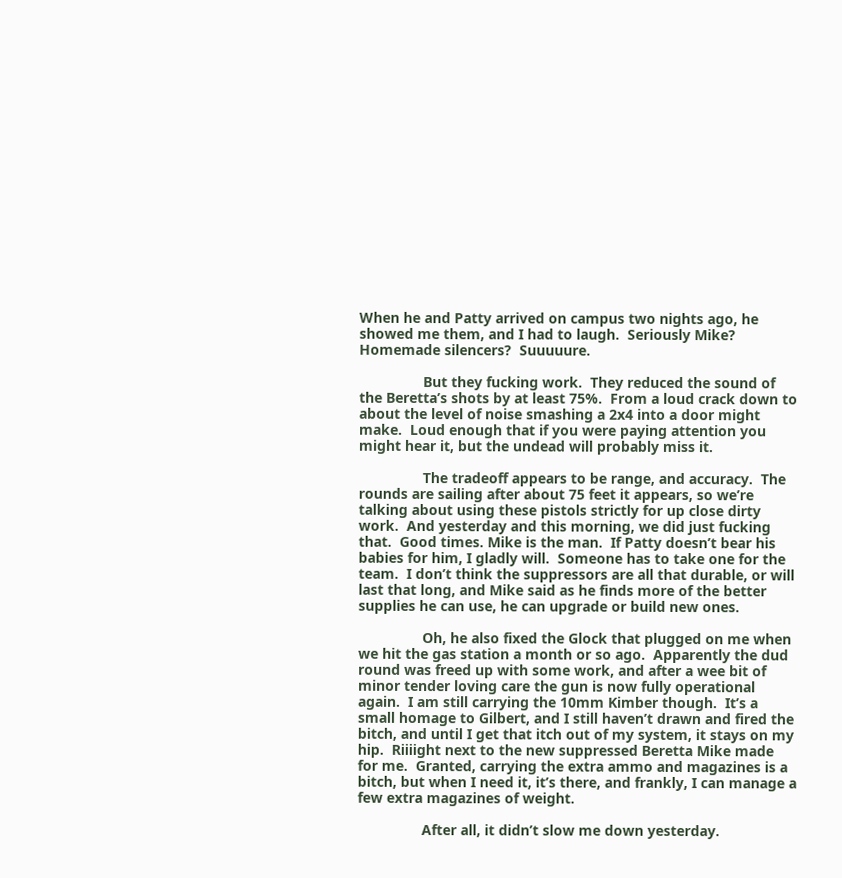When he and Patty arrived on campus two nights ago, he showed me them, and I had to laugh.  Seriously Mike?  Homemade silencers?  Suuuuure.

                But they fucking work.  They reduced the sound of the Beretta’s shots by at least 75%.  From a loud crack down to about the level of noise smashing a 2x4 into a door might make.  Loud enough that if you were paying attention you might hear it, but the undead will probably miss it.

                The tradeoff appears to be range, and accuracy.  The rounds are sailing after about 75 feet it appears, so we’re talking about using these pistols strictly for up close dirty work.  And yesterday and this morning, we did just fucking that.  Good times. Mike is the man.  If Patty doesn’t bear his babies for him, I gladly will.  Someone has to take one for the team.  I don’t think the suppressors are all that durable, or will last that long, and Mike said as he finds more of the better supplies he can use, he can upgrade or build new ones.

                Oh, he also fixed the Glock that plugged on me when we hit the gas station a month or so ago.  Apparently the dud round was freed up with some work, and after a wee bit of minor tender loving care the gun is now fully operational again.  I am still carrying the 10mm Kimber though.  It’s a small homage to Gilbert, and I still haven’t drawn and fired the bitch, and until I get that itch out of my system, it stays on my hip.  Riiiight next to the new suppressed Beretta Mike made for me.  Granted, carrying the extra ammo and magazines is a bitch, but when I need it, it’s there, and frankly, I can manage a few extra magazines of weight.

                After all, it didn’t slow me down yesterday.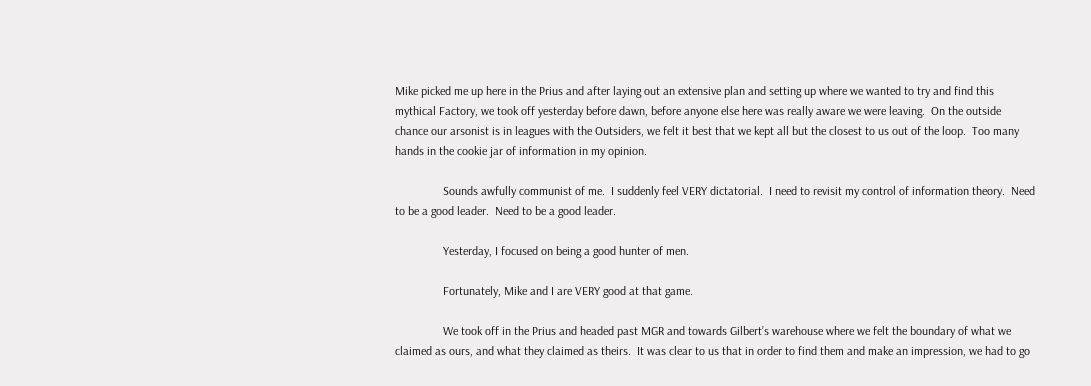Mike picked me up here in the Prius and after laying out an extensive plan and setting up where we wanted to try and find this mythical Factory, we took off yesterday before dawn, before anyone else here was really aware we were leaving.  On the outside chance our arsonist is in leagues with the Outsiders, we felt it best that we kept all but the closest to us out of the loop.  Too many hands in the cookie jar of information in my opinion.

                Sounds awfully communist of me.  I suddenly feel VERY dictatorial.  I need to revisit my control of information theory.  Need to be a good leader.  Need to be a good leader.

                Yesterday, I focused on being a good hunter of men.

                Fortunately, Mike and I are VERY good at that game.

                We took off in the Prius and headed past MGR and towards Gilbert’s warehouse where we felt the boundary of what we claimed as ours, and what they claimed as theirs.  It was clear to us that in order to find them and make an impression, we had to go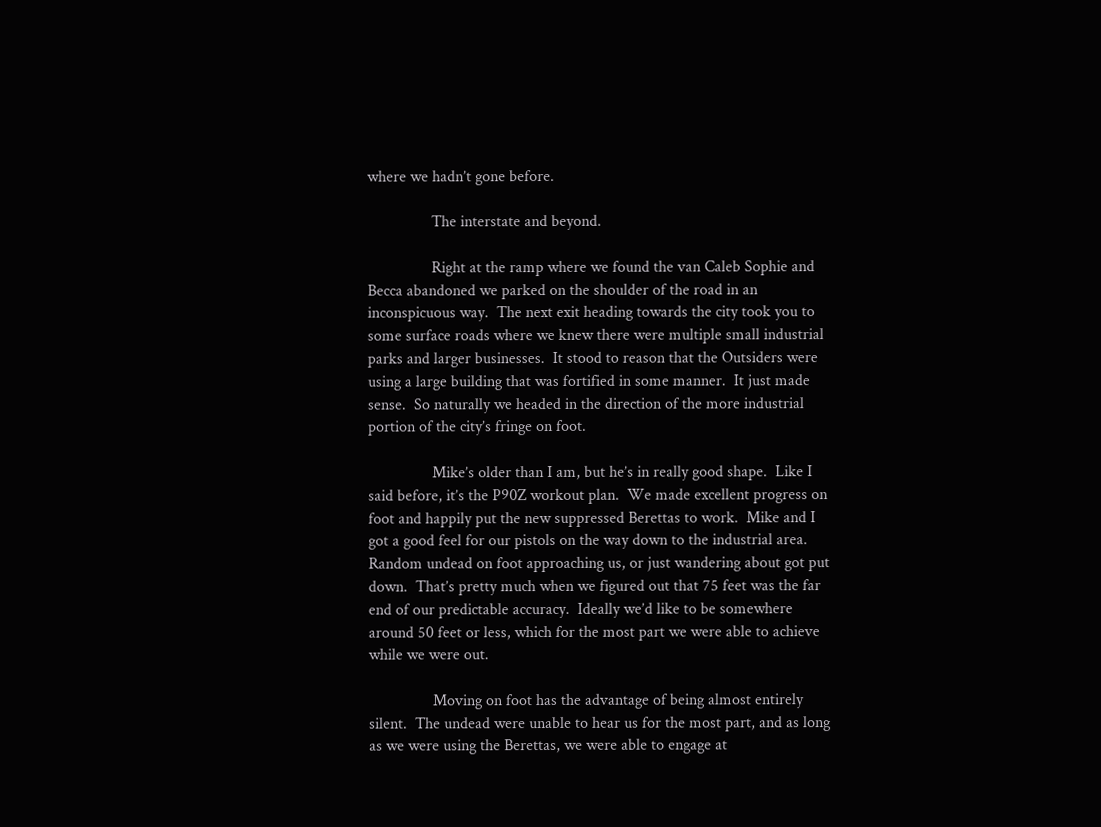where we hadn’t gone before.

                The interstate and beyond.

                Right at the ramp where we found the van Caleb Sophie and Becca abandoned we parked on the shoulder of the road in an inconspicuous way.  The next exit heading towards the city took you to some surface roads where we knew there were multiple small industrial parks and larger businesses.  It stood to reason that the Outsiders were using a large building that was fortified in some manner.  It just made sense.  So naturally we headed in the direction of the more industrial portion of the city’s fringe on foot.

                Mike’s older than I am, but he’s in really good shape.  Like I said before, it’s the P90Z workout plan.  We made excellent progress on foot and happily put the new suppressed Berettas to work.  Mike and I got a good feel for our pistols on the way down to the industrial area.  Random undead on foot approaching us, or just wandering about got put down.  That’s pretty much when we figured out that 75 feet was the far end of our predictable accuracy.  Ideally we’d like to be somewhere around 50 feet or less, which for the most part we were able to achieve while we were out.

                Moving on foot has the advantage of being almost entirely silent.  The undead were unable to hear us for the most part, and as long as we were using the Berettas, we were able to engage at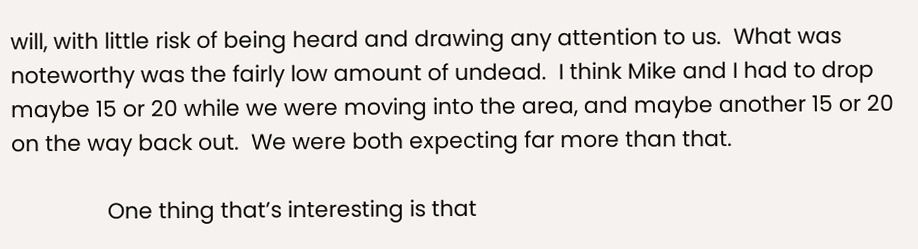will, with little risk of being heard and drawing any attention to us.  What was noteworthy was the fairly low amount of undead.  I think Mike and I had to drop maybe 15 or 20 while we were moving into the area, and maybe another 15 or 20 on the way back out.  We were both expecting far more than that.

                One thing that’s interesting is that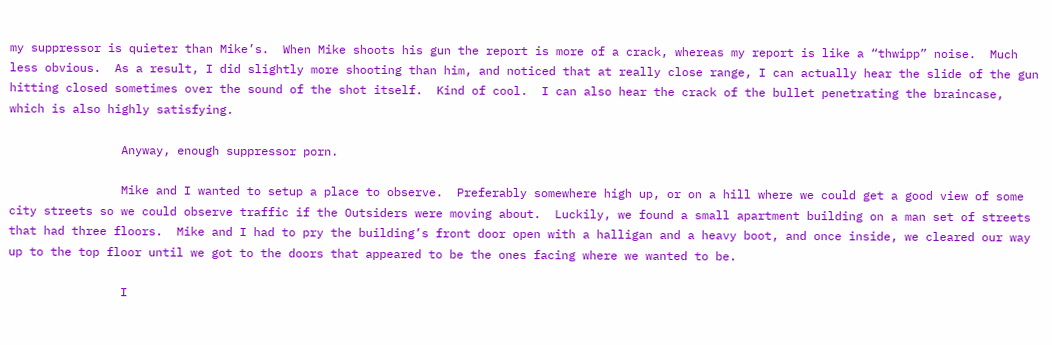my suppressor is quieter than Mike’s.  When Mike shoots his gun the report is more of a crack, whereas my report is like a “thwipp” noise.  Much less obvious.  As a result, I did slightly more shooting than him, and noticed that at really close range, I can actually hear the slide of the gun hitting closed sometimes over the sound of the shot itself.  Kind of cool.  I can also hear the crack of the bullet penetrating the braincase, which is also highly satisfying.

                Anyway, enough suppressor porn.

                Mike and I wanted to setup a place to observe.  Preferably somewhere high up, or on a hill where we could get a good view of some city streets so we could observe traffic if the Outsiders were moving about.  Luckily, we found a small apartment building on a man set of streets that had three floors.  Mike and I had to pry the building’s front door open with a halligan and a heavy boot, and once inside, we cleared our way up to the top floor until we got to the doors that appeared to be the ones facing where we wanted to be.

                I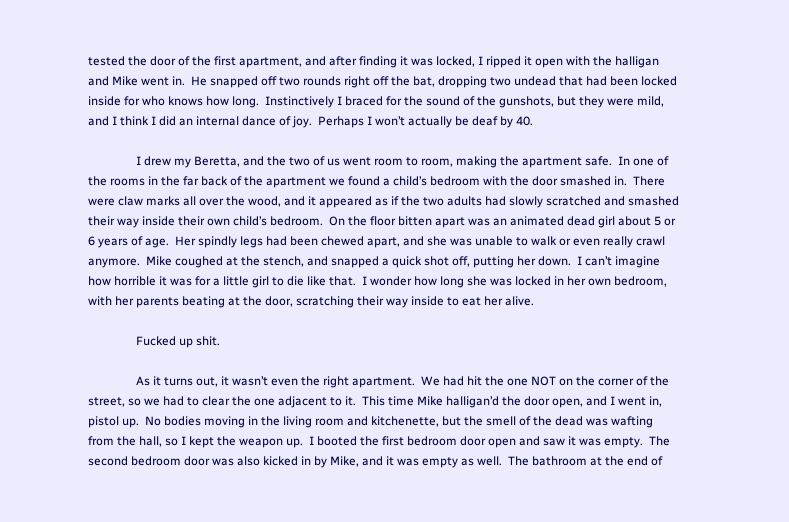tested the door of the first apartment, and after finding it was locked, I ripped it open with the halligan and Mike went in.  He snapped off two rounds right off the bat, dropping two undead that had been locked inside for who knows how long.  Instinctively I braced for the sound of the gunshots, but they were mild, and I think I did an internal dance of joy.  Perhaps I won’t actually be deaf by 40.

                I drew my Beretta, and the two of us went room to room, making the apartment safe.  In one of the rooms in the far back of the apartment we found a child’s bedroom with the door smashed in.  There were claw marks all over the wood, and it appeared as if the two adults had slowly scratched and smashed their way inside their own child’s bedroom.  On the floor bitten apart was an animated dead girl about 5 or 6 years of age.  Her spindly legs had been chewed apart, and she was unable to walk or even really crawl anymore.  Mike coughed at the stench, and snapped a quick shot off, putting her down.  I can’t imagine how horrible it was for a little girl to die like that.  I wonder how long she was locked in her own bedroom, with her parents beating at the door, scratching their way inside to eat her alive.

                Fucked up shit.

                As it turns out, it wasn’t even the right apartment.  We had hit the one NOT on the corner of the street, so we had to clear the one adjacent to it.  This time Mike halligan’d the door open, and I went in, pistol up.  No bodies moving in the living room and kitchenette, but the smell of the dead was wafting from the hall, so I kept the weapon up.  I booted the first bedroom door open and saw it was empty.  The second bedroom door was also kicked in by Mike, and it was empty as well.  The bathroom at the end of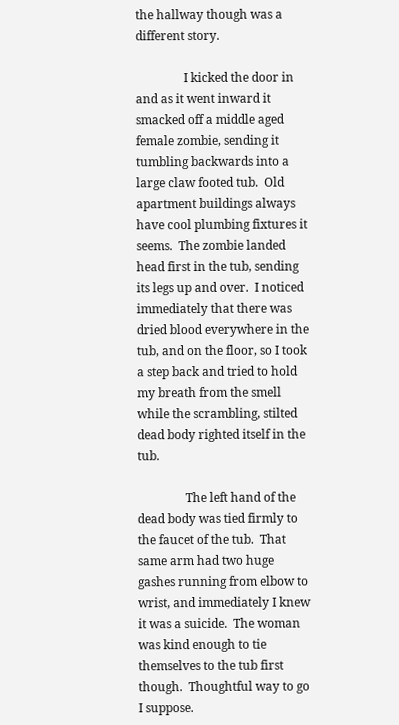the hallway though was a different story.

                I kicked the door in and as it went inward it smacked off a middle aged female zombie, sending it tumbling backwards into a large claw footed tub.  Old apartment buildings always have cool plumbing fixtures it seems.  The zombie landed head first in the tub, sending its legs up and over.  I noticed immediately that there was dried blood everywhere in the tub, and on the floor, so I took a step back and tried to hold my breath from the smell while the scrambling, stilted dead body righted itself in the tub.

                The left hand of the dead body was tied firmly to the faucet of the tub.  That same arm had two huge gashes running from elbow to wrist, and immediately I knew it was a suicide.  The woman was kind enough to tie themselves to the tub first though.  Thoughtful way to go I suppose.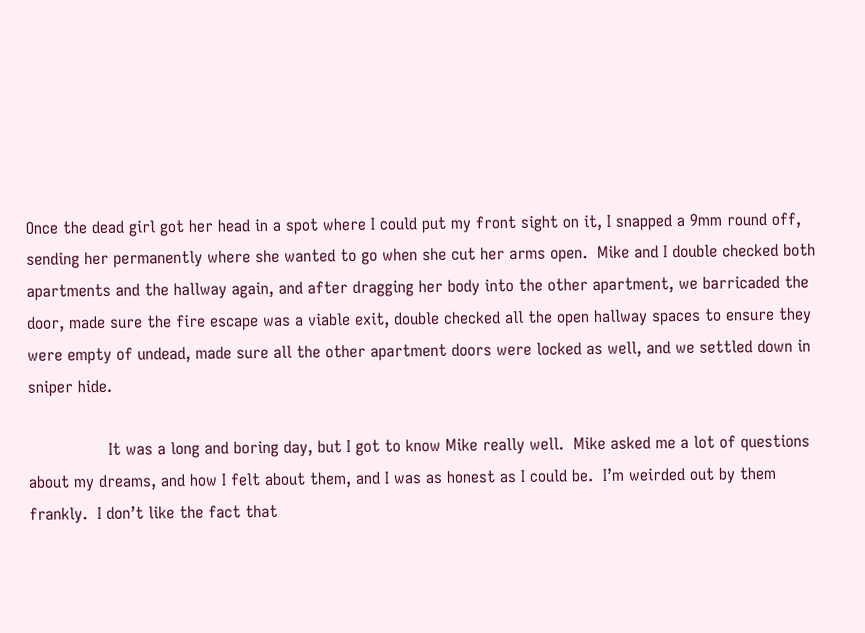Once the dead girl got her head in a spot where I could put my front sight on it, I snapped a 9mm round off, sending her permanently where she wanted to go when she cut her arms open.  Mike and I double checked both apartments and the hallway again, and after dragging her body into the other apartment, we barricaded the door, made sure the fire escape was a viable exit, double checked all the open hallway spaces to ensure they were empty of undead, made sure all the other apartment doors were locked as well, and we settled down in sniper hide.

                It was a long and boring day, but I got to know Mike really well.  Mike asked me a lot of questions about my dreams, and how I felt about them, and I was as honest as I could be.  I’m weirded out by them frankly.  I don’t like the fact that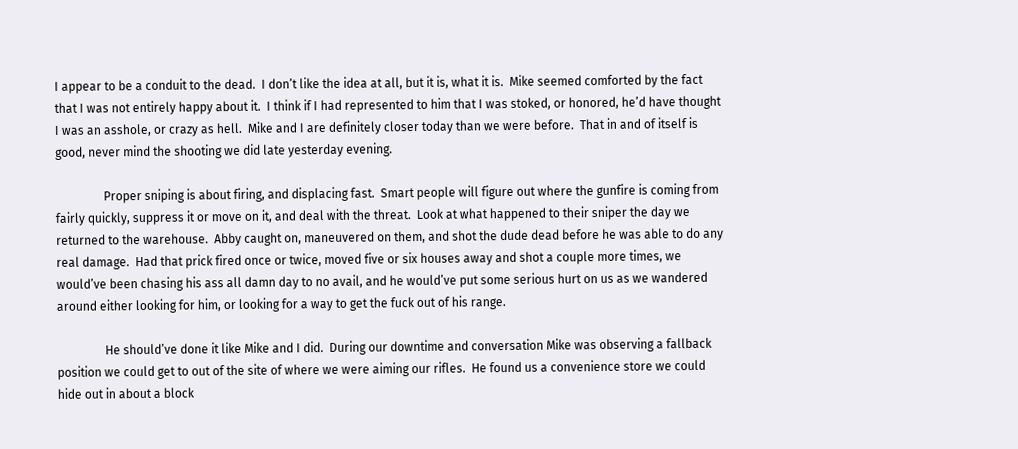I appear to be a conduit to the dead.  I don’t like the idea at all, but it is, what it is.  Mike seemed comforted by the fact that I was not entirely happy about it.  I think if I had represented to him that I was stoked, or honored, he’d have thought I was an asshole, or crazy as hell.  Mike and I are definitely closer today than we were before.  That in and of itself is good, never mind the shooting we did late yesterday evening.

                Proper sniping is about firing, and displacing fast.  Smart people will figure out where the gunfire is coming from fairly quickly, suppress it or move on it, and deal with the threat.  Look at what happened to their sniper the day we returned to the warehouse.  Abby caught on, maneuvered on them, and shot the dude dead before he was able to do any real damage.  Had that prick fired once or twice, moved five or six houses away and shot a couple more times, we would’ve been chasing his ass all damn day to no avail, and he would’ve put some serious hurt on us as we wandered around either looking for him, or looking for a way to get the fuck out of his range.

                He should’ve done it like Mike and I did.  During our downtime and conversation Mike was observing a fallback position we could get to out of the site of where we were aiming our rifles.  He found us a convenience store we could hide out in about a block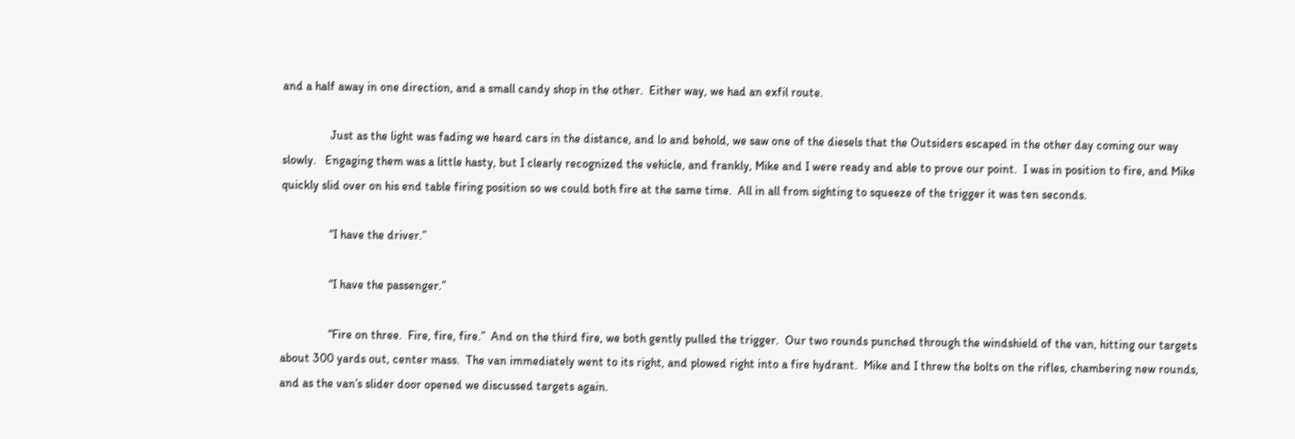and a half away in one direction, and a small candy shop in the other.  Either way, we had an exfil route.

                Just as the light was fading we heard cars in the distance, and lo and behold, we saw one of the diesels that the Outsiders escaped in the other day coming our way slowly.   Engaging them was a little hasty, but I clearly recognized the vehicle, and frankly, Mike and I were ready and able to prove our point.  I was in position to fire, and Mike quickly slid over on his end table firing position so we could both fire at the same time.  All in all from sighting to squeeze of the trigger it was ten seconds.

                “I have the driver.”

                “I have the passenger.”

                “Fire on three.  Fire, fire, fire.”  And on the third fire, we both gently pulled the trigger.  Our two rounds punched through the windshield of the van, hitting our targets about 300 yards out, center mass.  The van immediately went to its right, and plowed right into a fire hydrant.  Mike and I threw the bolts on the rifles, chambering new rounds, and as the van’s slider door opened we discussed targets again.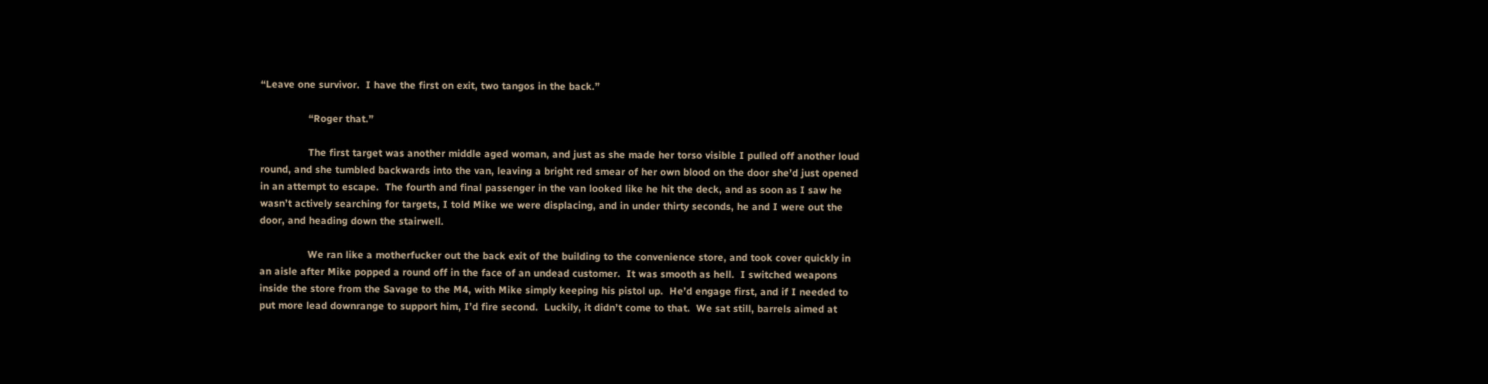“Leave one survivor.  I have the first on exit, two tangos in the back.”

                “Roger that.”

                The first target was another middle aged woman, and just as she made her torso visible I pulled off another loud round, and she tumbled backwards into the van, leaving a bright red smear of her own blood on the door she’d just opened in an attempt to escape.  The fourth and final passenger in the van looked like he hit the deck, and as soon as I saw he wasn’t actively searching for targets, I told Mike we were displacing, and in under thirty seconds, he and I were out the door, and heading down the stairwell.

                We ran like a motherfucker out the back exit of the building to the convenience store, and took cover quickly in an aisle after Mike popped a round off in the face of an undead customer.  It was smooth as hell.  I switched weapons inside the store from the Savage to the M4, with Mike simply keeping his pistol up.  He’d engage first, and if I needed to put more lead downrange to support him, I’d fire second.  Luckily, it didn’t come to that.  We sat still, barrels aimed at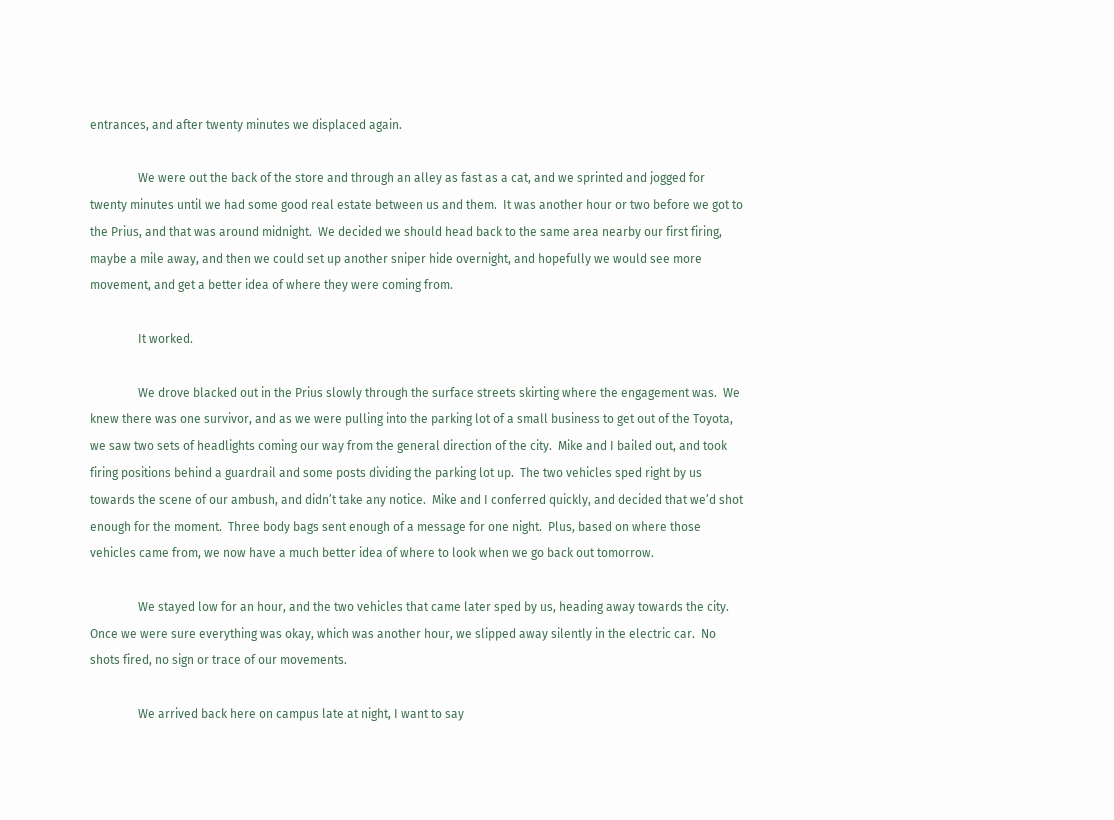entrances, and after twenty minutes we displaced again.

                We were out the back of the store and through an alley as fast as a cat, and we sprinted and jogged for twenty minutes until we had some good real estate between us and them.  It was another hour or two before we got to the Prius, and that was around midnight.  We decided we should head back to the same area nearby our first firing, maybe a mile away, and then we could set up another sniper hide overnight, and hopefully we would see more movement, and get a better idea of where they were coming from.

                It worked.

                We drove blacked out in the Prius slowly through the surface streets skirting where the engagement was.  We knew there was one survivor, and as we were pulling into the parking lot of a small business to get out of the Toyota, we saw two sets of headlights coming our way from the general direction of the city.  Mike and I bailed out, and took firing positions behind a guardrail and some posts dividing the parking lot up.  The two vehicles sped right by us towards the scene of our ambush, and didn’t take any notice.  Mike and I conferred quickly, and decided that we’d shot enough for the moment.  Three body bags sent enough of a message for one night.  Plus, based on where those vehicles came from, we now have a much better idea of where to look when we go back out tomorrow.

                We stayed low for an hour, and the two vehicles that came later sped by us, heading away towards the city.  Once we were sure everything was okay, which was another hour, we slipped away silently in the electric car.  No shots fired, no sign or trace of our movements.

                We arrived back here on campus late at night, I want to say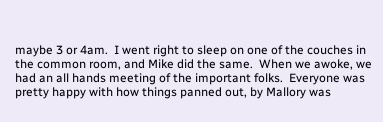maybe 3 or 4am.  I went right to sleep on one of the couches in the common room, and Mike did the same.  When we awoke, we had an all hands meeting of the important folks.  Everyone was pretty happy with how things panned out, by Mallory was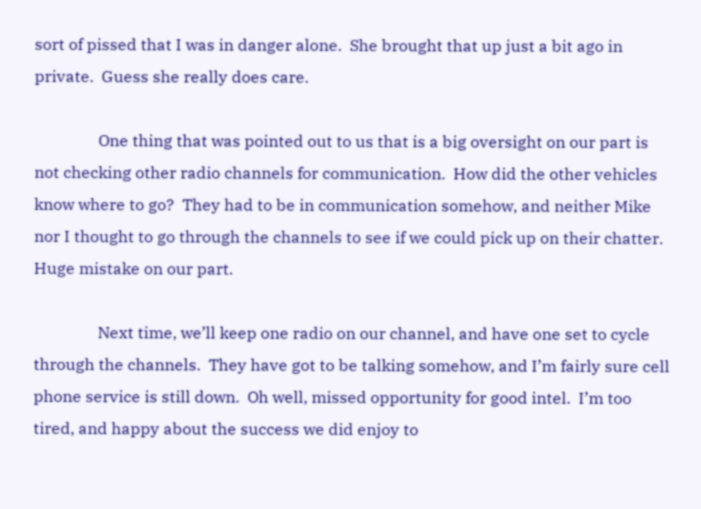sort of pissed that I was in danger alone.  She brought that up just a bit ago in private.  Guess she really does care.

                One thing that was pointed out to us that is a big oversight on our part is not checking other radio channels for communication.  How did the other vehicles know where to go?  They had to be in communication somehow, and neither Mike nor I thought to go through the channels to see if we could pick up on their chatter.   Huge mistake on our part.

                Next time, we’ll keep one radio on our channel, and have one set to cycle through the channels.  They have got to be talking somehow, and I’m fairly sure cell phone service is still down.  Oh well, missed opportunity for good intel.  I’m too tired, and happy about the success we did enjoy to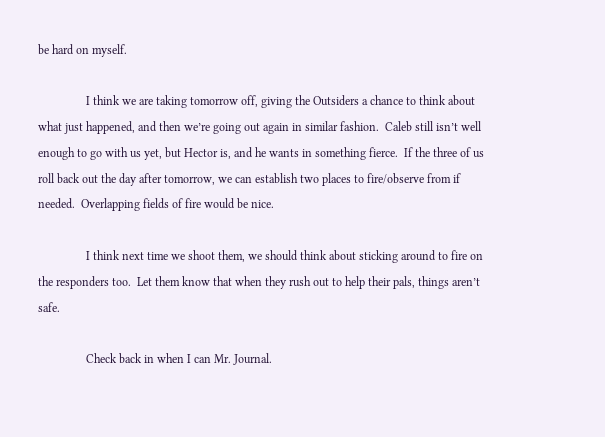be hard on myself.

                I think we are taking tomorrow off, giving the Outsiders a chance to think about what just happened, and then we’re going out again in similar fashion.  Caleb still isn’t well enough to go with us yet, but Hector is, and he wants in something fierce.  If the three of us roll back out the day after tomorrow, we can establish two places to fire/observe from if needed.  Overlapping fields of fire would be nice.

                I think next time we shoot them, we should think about sticking around to fire on the responders too.  Let them know that when they rush out to help their pals, things aren’t safe.

                Check back in when I can Mr. Journal.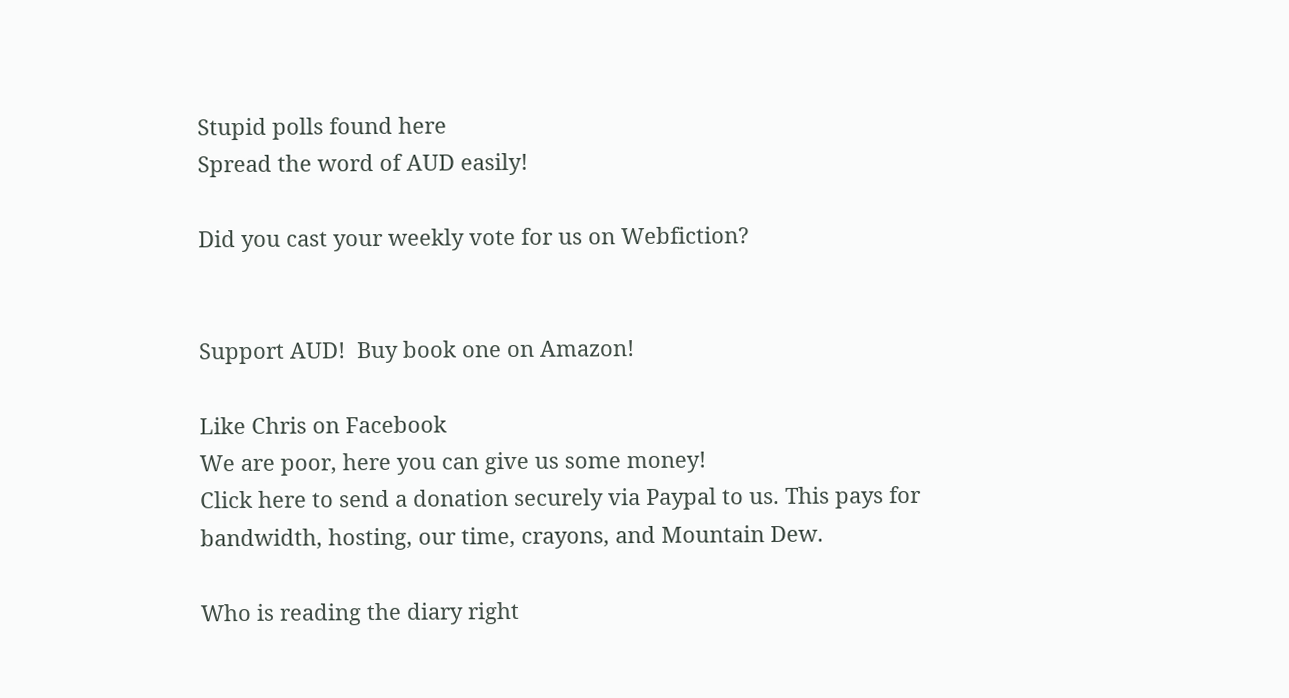Stupid polls found here
Spread the word of AUD easily!

Did you cast your weekly vote for us on Webfiction?


Support AUD!  Buy book one on Amazon!

Like Chris on Facebook
We are poor, here you can give us some money!
Click here to send a donation securely via Paypal to us. This pays for bandwidth, hosting, our time, crayons, and Mountain Dew.

Who is reading the diary right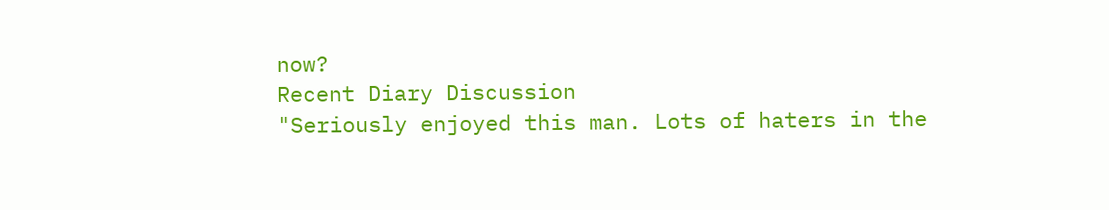now?
Recent Diary Discussion
"Seriously enjoyed this man. Lots of haters in the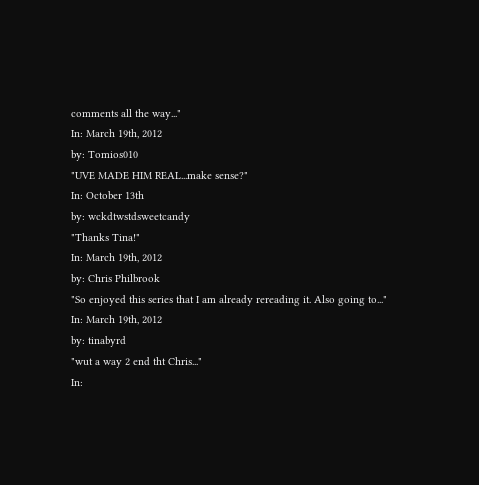comments all the way..."
In: March 19th, 2012
by: Tomios010
"UVE MADE HIM REAL...make sense?"
In: October 13th
by: wckdtwstdsweetcandy
"Thanks Tina!"
In: March 19th, 2012
by: Chris Philbrook
"So enjoyed this series that I am already rereading it. Also going to..."
In: March 19th, 2012
by: tinabyrd
"wut a way 2 end tht Chris..."
In: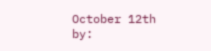October 12th
by: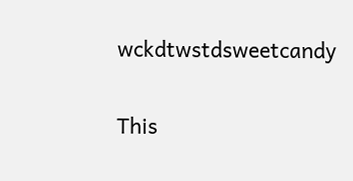wckdtwstdsweetcandy

This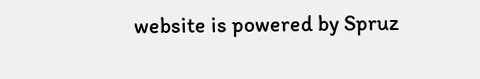website is powered by Spruz